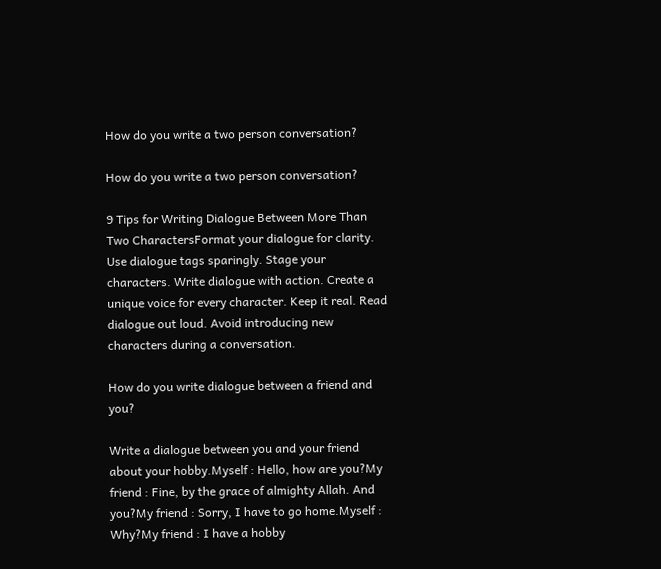How do you write a two person conversation?

How do you write a two person conversation?

9 Tips for Writing Dialogue Between More Than Two CharactersFormat your dialogue for clarity. Use dialogue tags sparingly. Stage your characters. Write dialogue with action. Create a unique voice for every character. Keep it real. Read dialogue out loud. Avoid introducing new characters during a conversation.

How do you write dialogue between a friend and you?

Write a dialogue between you and your friend about your hobby.Myself : Hello, how are you?My friend : Fine, by the grace of almighty Allah. And you?My friend : Sorry, I have to go home.Myself : Why?My friend : I have a hobby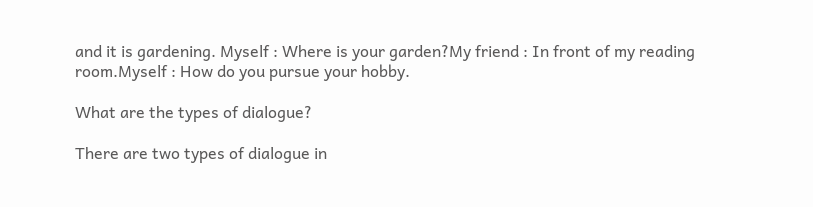and it is gardening. Myself : Where is your garden?My friend : In front of my reading room.Myself : How do you pursue your hobby.

What are the types of dialogue?

There are two types of dialogue in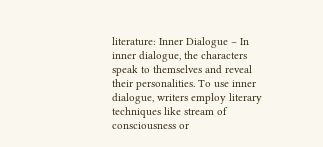literature: Inner Dialogue – In inner dialogue, the characters speak to themselves and reveal their personalities. To use inner dialogue, writers employ literary techniques like stream of consciousness or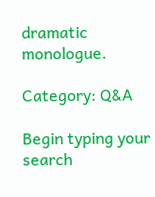dramatic monologue.

Category: Q&A

Begin typing your search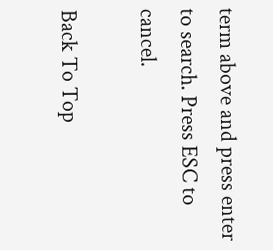term above and press enter to search. Press ESC to cancel.

Back To Top